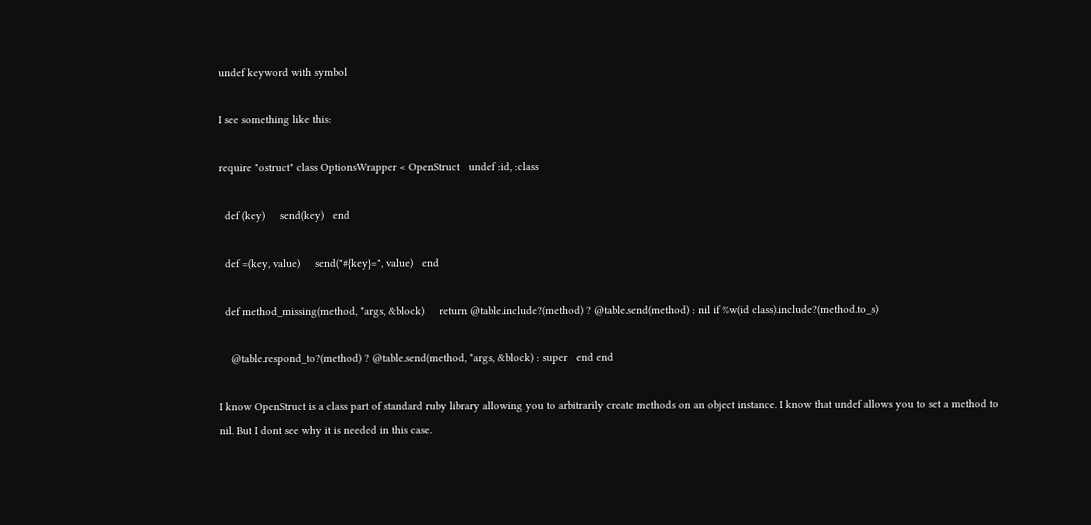undef keyword with symbol

I see something like this:

require "ostruct" class OptionsWrapper < OpenStruct   undef :id, :class

  def (key)     send(key)   end

  def =(key, value)     send("#{key}=", value)   end

  def method_missing(method, *args, &block)     return @table.include?(method) ? @table.send(method) : nil if %w(id class).include?(method.to_s)

    @table.respond_to?(method) ? @table.send(method, *args, &block) : super   end end

I know OpenStruct is a class part of standard ruby library allowing you to arbitrarily create methods on an object instance. I know that undef allows you to set a method to nil. But I dont see why it is needed in this case.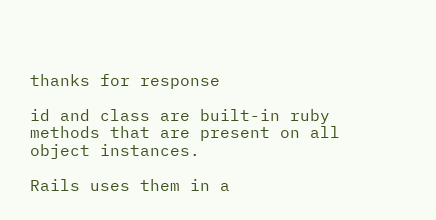thanks for response

id and class are built-in ruby methods that are present on all object instances.

Rails uses them in a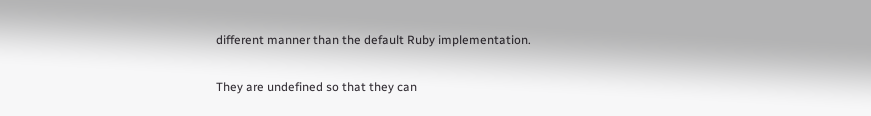different manner than the default Ruby implementation.

They are undefined so that they can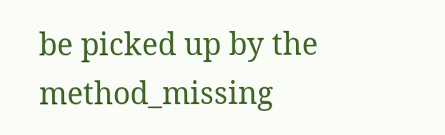be picked up by the method_missing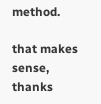method.

that makes sense, thanks